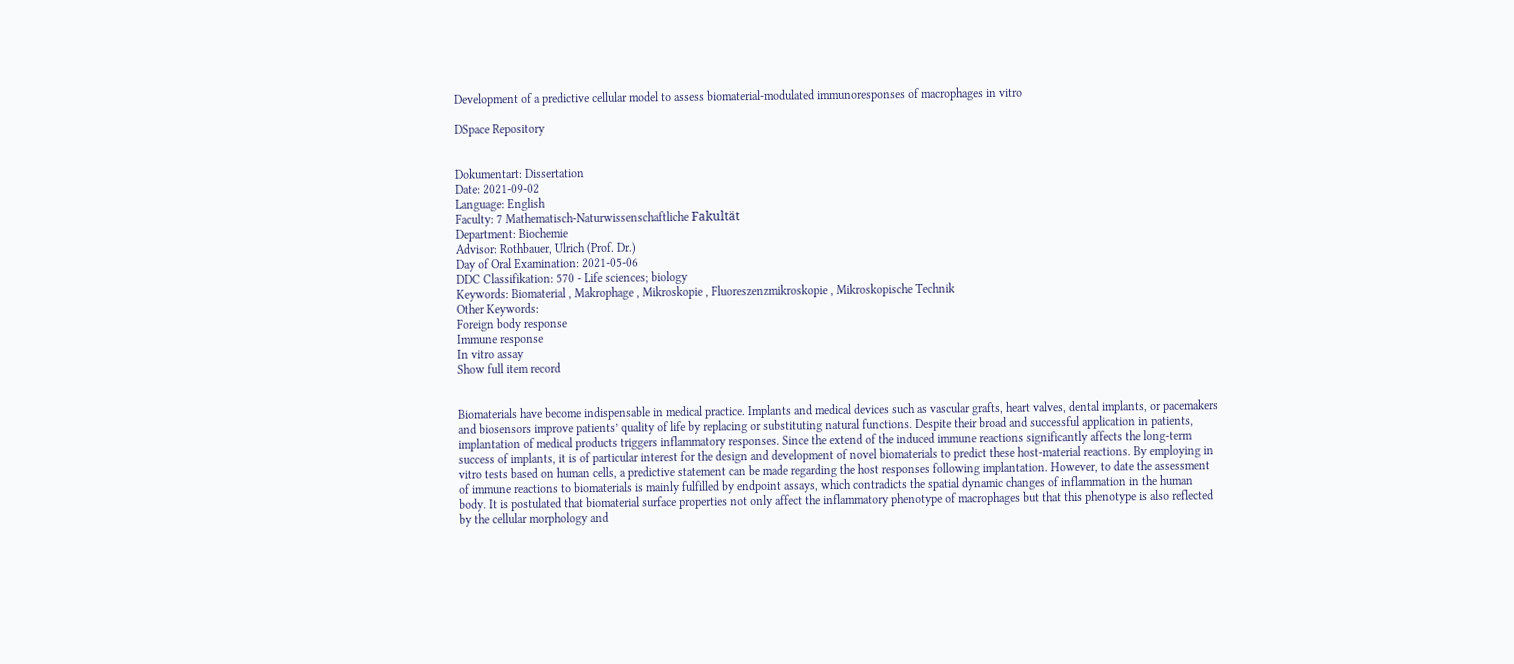Development of a predictive cellular model to assess biomaterial-modulated immunoresponses of macrophages in vitro

DSpace Repository


Dokumentart: Dissertation
Date: 2021-09-02
Language: English
Faculty: 7 Mathematisch-Naturwissenschaftliche Fakultät
Department: Biochemie
Advisor: Rothbauer, Ulrich (Prof. Dr.)
Day of Oral Examination: 2021-05-06
DDC Classifikation: 570 - Life sciences; biology
Keywords: Biomaterial , Makrophage , Mikroskopie , Fluoreszenzmikroskopie , Mikroskopische Technik
Other Keywords:
Foreign body response
Immune response
In vitro assay
Show full item record


Biomaterials have become indispensable in medical practice. Implants and medical devices such as vascular grafts, heart valves, dental implants, or pacemakers and biosensors improve patients’ quality of life by replacing or substituting natural functions. Despite their broad and successful application in patients, implantation of medical products triggers inflammatory responses. Since the extend of the induced immune reactions significantly affects the long-term success of implants, it is of particular interest for the design and development of novel biomaterials to predict these host-material reactions. By employing in vitro tests based on human cells, a predictive statement can be made regarding the host responses following implantation. However, to date the assessment of immune reactions to biomaterials is mainly fulfilled by endpoint assays, which contradicts the spatial dynamic changes of inflammation in the human body. It is postulated that biomaterial surface properties not only affect the inflammatory phenotype of macrophages but that this phenotype is also reflected by the cellular morphology and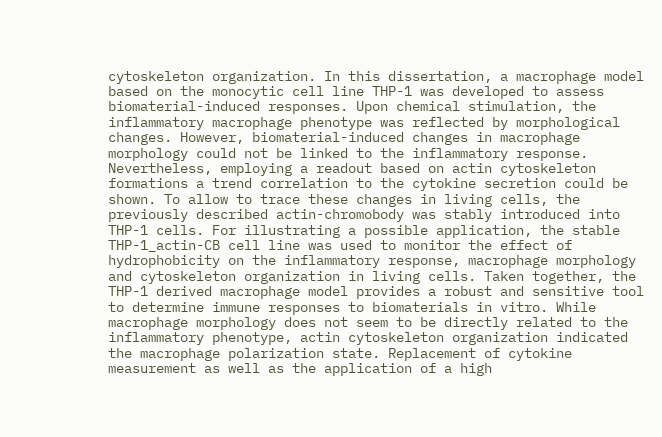cytoskeleton organization. In this dissertation, a macrophage model based on the monocytic cell line THP-1 was developed to assess biomaterial-induced responses. Upon chemical stimulation, the inflammatory macrophage phenotype was reflected by morphological changes. However, biomaterial-induced changes in macrophage morphology could not be linked to the inflammatory response. Nevertheless, employing a readout based on actin cytoskeleton formations a trend correlation to the cytokine secretion could be shown. To allow to trace these changes in living cells, the previously described actin-chromobody was stably introduced into THP-1 cells. For illustrating a possible application, the stable THP-1_actin-CB cell line was used to monitor the effect of hydrophobicity on the inflammatory response, macrophage morphology and cytoskeleton organization in living cells. Taken together, the THP-1 derived macrophage model provides a robust and sensitive tool to determine immune responses to biomaterials in vitro. While macrophage morphology does not seem to be directly related to the inflammatory phenotype, actin cytoskeleton organization indicated the macrophage polarization state. Replacement of cytokine measurement as well as the application of a high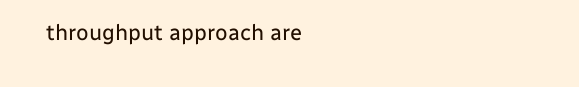throughput approach are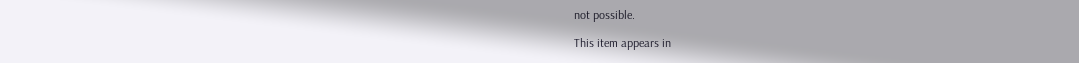not possible.

This item appears in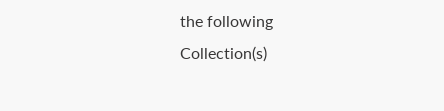the following Collection(s)